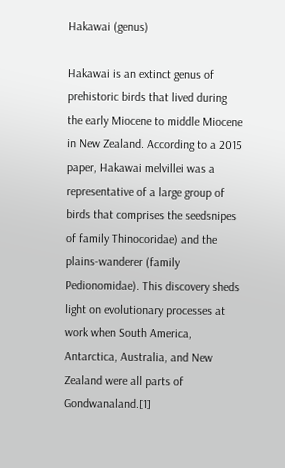Hakawai (genus)

Hakawai is an extinct genus of prehistoric birds that lived during the early Miocene to middle Miocene in New Zealand. According to a 2015 paper, Hakawai melvillei was a representative of a large group of birds that comprises the seedsnipes of family Thinocoridae) and the plains-wanderer (family Pedionomidae). This discovery sheds light on evolutionary processes at work when South America, Antarctica, Australia, and New Zealand were all parts of Gondwanaland.[1]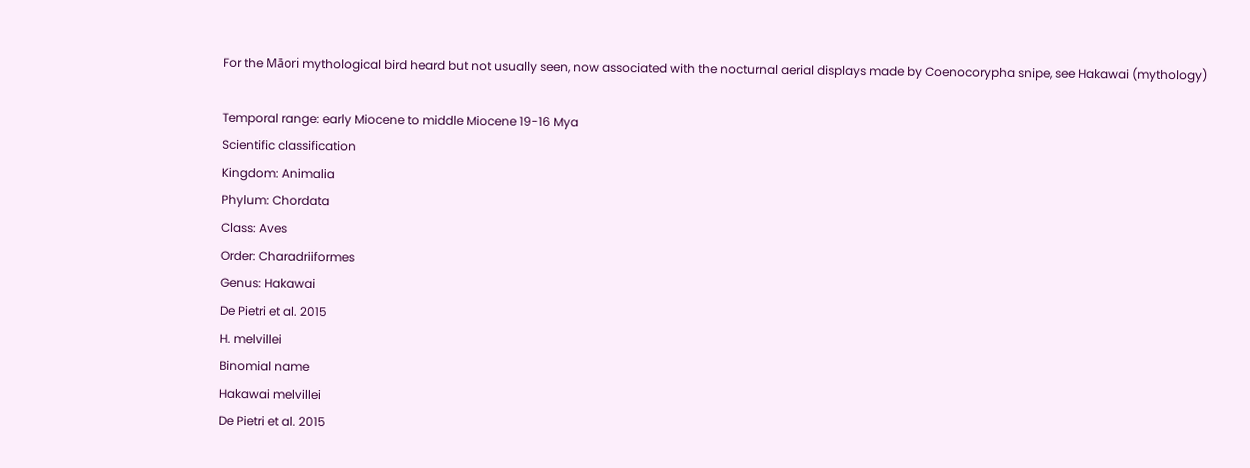For the Māori mythological bird heard but not usually seen, now associated with the nocturnal aerial displays made by Coenocorypha snipe, see Hakawai (mythology)

Temporal range: early Miocene to middle Miocene 19-16 Mya
Scientific classification
Kingdom: Animalia
Phylum: Chordata
Class: Aves
Order: Charadriiformes
Genus: Hakawai
De Pietri et al. 2015
H. melvillei
Binomial name
Hakawai melvillei
De Pietri et al. 2015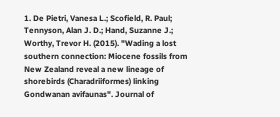1. De Pietri, Vanesa L.; Scofield, R. Paul; Tennyson, Alan J. D.; Hand, Suzanne J.; Worthy, Trevor H. (2015). "Wading a lost southern connection: Miocene fossils from New Zealand reveal a new lineage of shorebirds (Charadriiformes) linking Gondwanan avifaunas". Journal of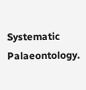Systematic Palaeontology.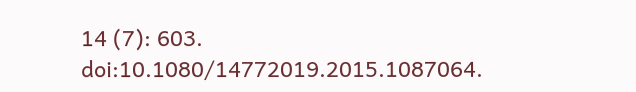14 (7): 603. doi:10.1080/14772019.2015.1087064.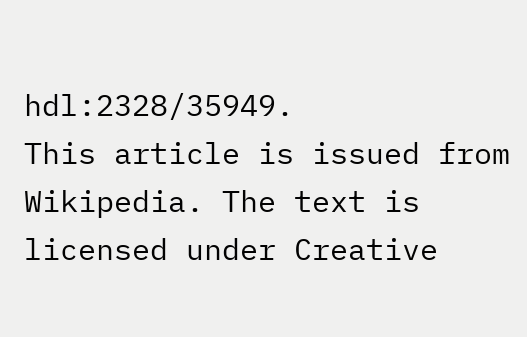hdl:2328/35949.
This article is issued from Wikipedia. The text is licensed under Creative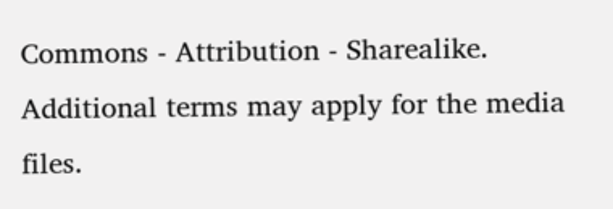Commons - Attribution - Sharealike. Additional terms may apply for the media files.